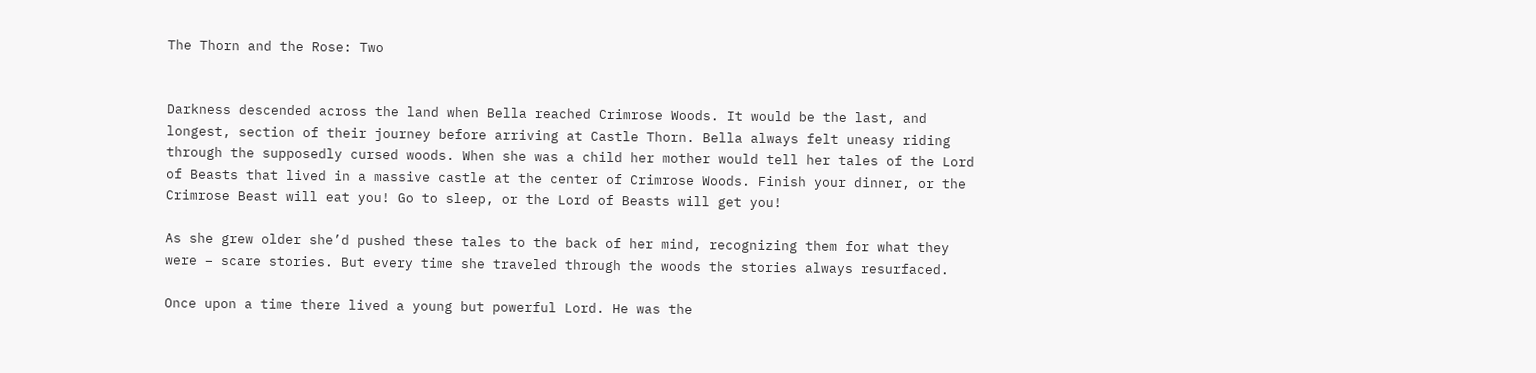The Thorn and the Rose: Two


Darkness descended across the land when Bella reached Crimrose Woods. It would be the last, and longest, section of their journey before arriving at Castle Thorn. Bella always felt uneasy riding through the supposedly cursed woods. When she was a child her mother would tell her tales of the Lord of Beasts that lived in a massive castle at the center of Crimrose Woods. Finish your dinner, or the Crimrose Beast will eat you! Go to sleep, or the Lord of Beasts will get you!

As she grew older she’d pushed these tales to the back of her mind, recognizing them for what they were – scare stories. But every time she traveled through the woods the stories always resurfaced.

Once upon a time there lived a young but powerful Lord. He was the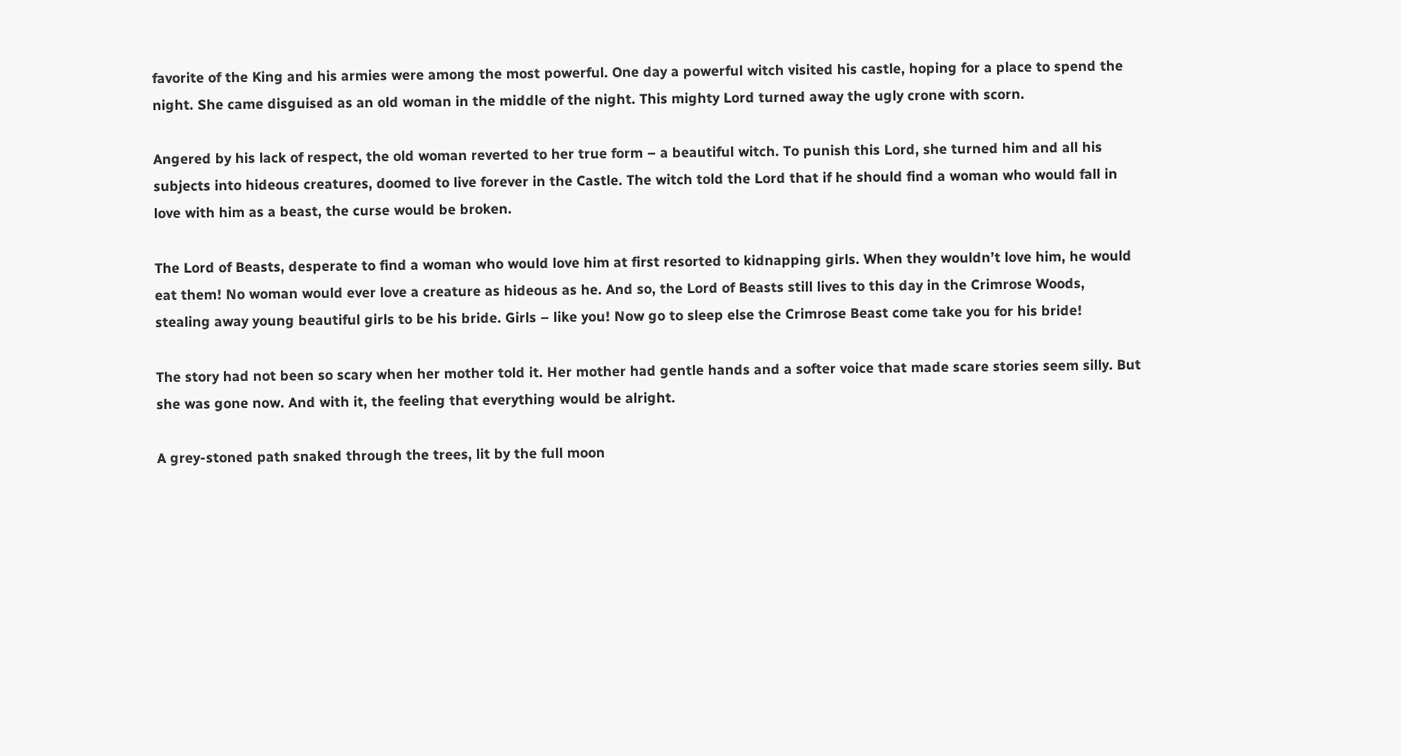favorite of the King and his armies were among the most powerful. One day a powerful witch visited his castle, hoping for a place to spend the night. She came disguised as an old woman in the middle of the night. This mighty Lord turned away the ugly crone with scorn.

Angered by his lack of respect, the old woman reverted to her true form – a beautiful witch. To punish this Lord, she turned him and all his subjects into hideous creatures, doomed to live forever in the Castle. The witch told the Lord that if he should find a woman who would fall in love with him as a beast, the curse would be broken.

The Lord of Beasts, desperate to find a woman who would love him at first resorted to kidnapping girls. When they wouldn’t love him, he would eat them! No woman would ever love a creature as hideous as he. And so, the Lord of Beasts still lives to this day in the Crimrose Woods, stealing away young beautiful girls to be his bride. Girls – like you! Now go to sleep else the Crimrose Beast come take you for his bride!

The story had not been so scary when her mother told it. Her mother had gentle hands and a softer voice that made scare stories seem silly. But she was gone now. And with it, the feeling that everything would be alright.

A grey-stoned path snaked through the trees, lit by the full moon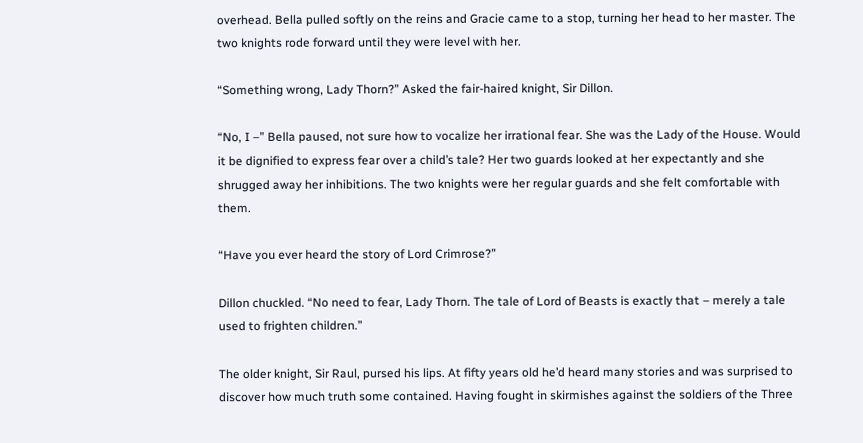overhead. Bella pulled softly on the reins and Gracie came to a stop, turning her head to her master. The two knights rode forward until they were level with her.

“Something wrong, Lady Thorn?” Asked the fair-haired knight, Sir Dillon.

“No, I –” Bella paused, not sure how to vocalize her irrational fear. She was the Lady of the House. Would it be dignified to express fear over a child’s tale? Her two guards looked at her expectantly and she shrugged away her inhibitions. The two knights were her regular guards and she felt comfortable with them.

“Have you ever heard the story of Lord Crimrose?”

Dillon chuckled. “No need to fear, Lady Thorn. The tale of Lord of Beasts is exactly that – merely a tale used to frighten children.”

The older knight, Sir Raul, pursed his lips. At fifty years old he’d heard many stories and was surprised to discover how much truth some contained. Having fought in skirmishes against the soldiers of the Three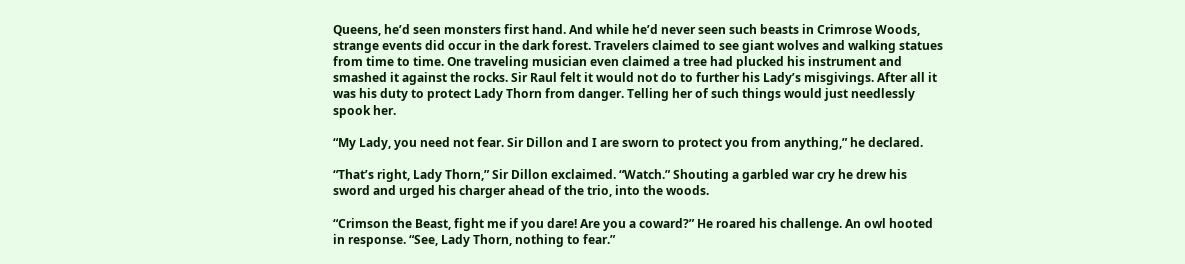Queens, he’d seen monsters first hand. And while he’d never seen such beasts in Crimrose Woods, strange events did occur in the dark forest. Travelers claimed to see giant wolves and walking statues from time to time. One traveling musician even claimed a tree had plucked his instrument and smashed it against the rocks. Sir Raul felt it would not do to further his Lady’s misgivings. After all it was his duty to protect Lady Thorn from danger. Telling her of such things would just needlessly spook her.

“My Lady, you need not fear. Sir Dillon and I are sworn to protect you from anything,” he declared.

“That’s right, Lady Thorn,” Sir Dillon exclaimed. “Watch.” Shouting a garbled war cry he drew his sword and urged his charger ahead of the trio, into the woods.

“Crimson the Beast, fight me if you dare! Are you a coward?” He roared his challenge. An owl hooted in response. “See, Lady Thorn, nothing to fear.”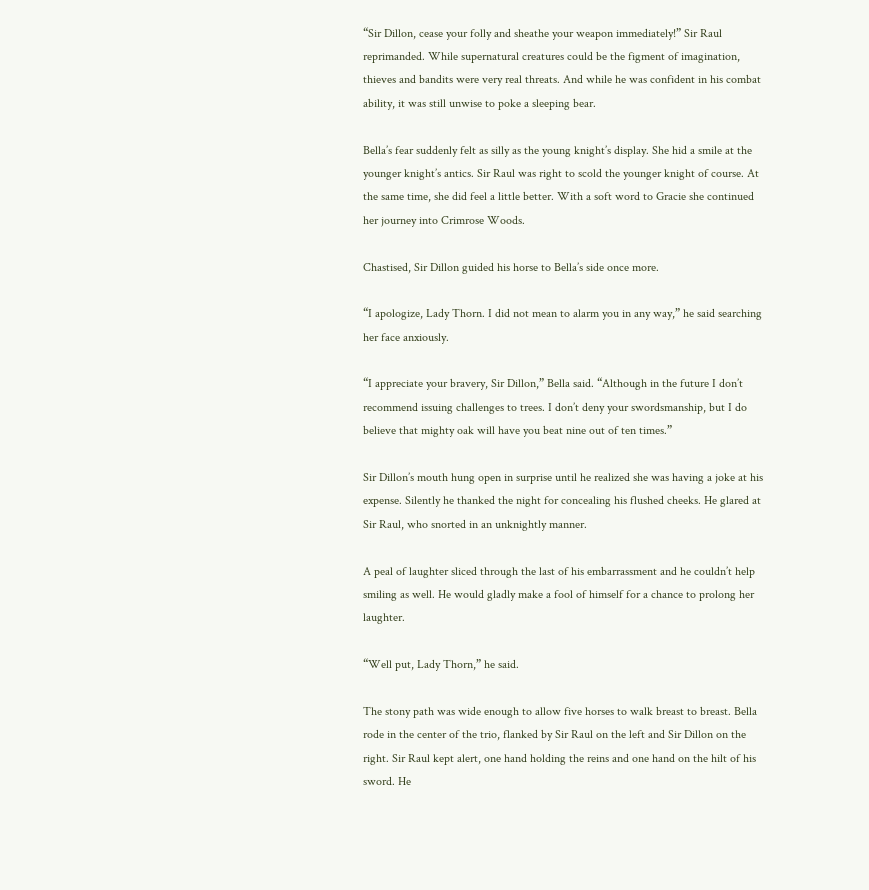“Sir Dillon, cease your folly and sheathe your weapon immediately!” Sir Raul reprimanded. While supernatural creatures could be the figment of imagination, thieves and bandits were very real threats. And while he was confident in his combat ability, it was still unwise to poke a sleeping bear.

Bella’s fear suddenly felt as silly as the young knight’s display. She hid a smile at the younger knight’s antics. Sir Raul was right to scold the younger knight of course. At the same time, she did feel a little better. With a soft word to Gracie she continued her journey into Crimrose Woods.

Chastised, Sir Dillon guided his horse to Bella’s side once more.

“I apologize, Lady Thorn. I did not mean to alarm you in any way,” he said searching her face anxiously.

“I appreciate your bravery, Sir Dillon,” Bella said. “Although in the future I don’t recommend issuing challenges to trees. I don’t deny your swordsmanship, but I do believe that mighty oak will have you beat nine out of ten times.”

Sir Dillon’s mouth hung open in surprise until he realized she was having a joke at his expense. Silently he thanked the night for concealing his flushed cheeks. He glared at Sir Raul, who snorted in an unknightly manner.

A peal of laughter sliced through the last of his embarrassment and he couldn’t help smiling as well. He would gladly make a fool of himself for a chance to prolong her laughter.

“Well put, Lady Thorn,” he said.

The stony path was wide enough to allow five horses to walk breast to breast. Bella rode in the center of the trio, flanked by Sir Raul on the left and Sir Dillon on the right. Sir Raul kept alert, one hand holding the reins and one hand on the hilt of his sword. He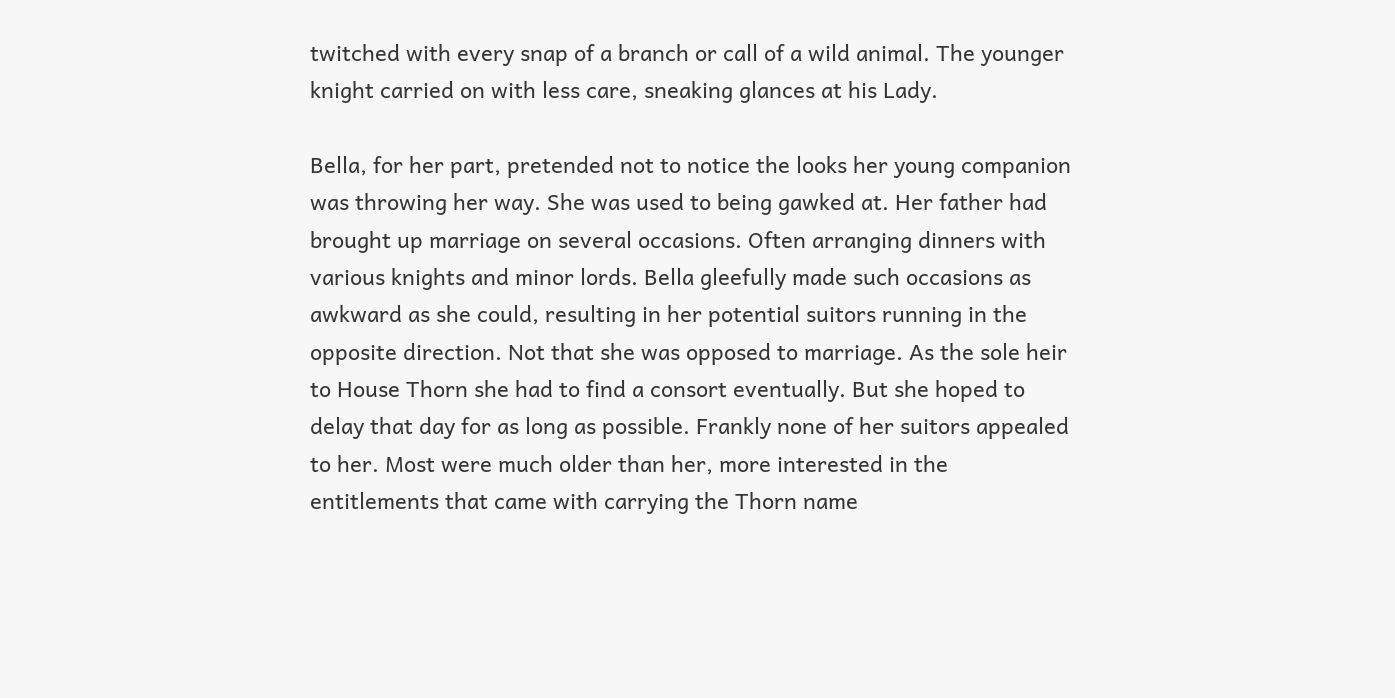twitched with every snap of a branch or call of a wild animal. The younger knight carried on with less care, sneaking glances at his Lady.

Bella, for her part, pretended not to notice the looks her young companion was throwing her way. She was used to being gawked at. Her father had brought up marriage on several occasions. Often arranging dinners with various knights and minor lords. Bella gleefully made such occasions as awkward as she could, resulting in her potential suitors running in the opposite direction. Not that she was opposed to marriage. As the sole heir to House Thorn she had to find a consort eventually. But she hoped to delay that day for as long as possible. Frankly none of her suitors appealed to her. Most were much older than her, more interested in the entitlements that came with carrying the Thorn name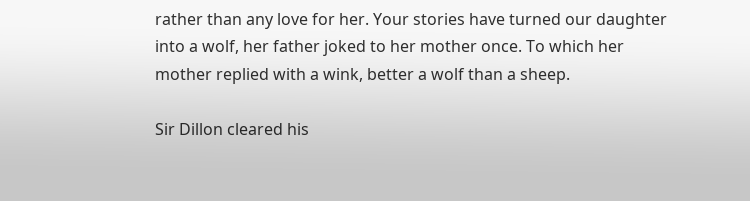rather than any love for her. Your stories have turned our daughter into a wolf, her father joked to her mother once. To which her mother replied with a wink, better a wolf than a sheep.

Sir Dillon cleared his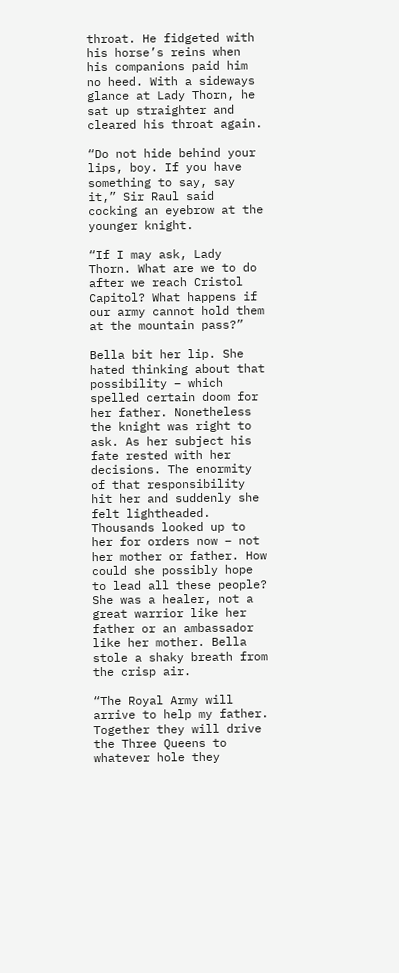throat. He fidgeted with his horse’s reins when his companions paid him no heed. With a sideways glance at Lady Thorn, he sat up straighter and cleared his throat again.

“Do not hide behind your lips, boy. If you have something to say, say it,” Sir Raul said cocking an eyebrow at the younger knight.

“If I may ask, Lady Thorn. What are we to do after we reach Cristol Capitol? What happens if our army cannot hold them at the mountain pass?”

Bella bit her lip. She hated thinking about that possibility – which spelled certain doom for her father. Nonetheless the knight was right to ask. As her subject his fate rested with her decisions. The enormity of that responsibility hit her and suddenly she felt lightheaded. Thousands looked up to her for orders now – not her mother or father. How could she possibly hope to lead all these people? She was a healer, not a great warrior like her father or an ambassador like her mother. Bella stole a shaky breath from the crisp air.

“The Royal Army will arrive to help my father. Together they will drive the Three Queens to whatever hole they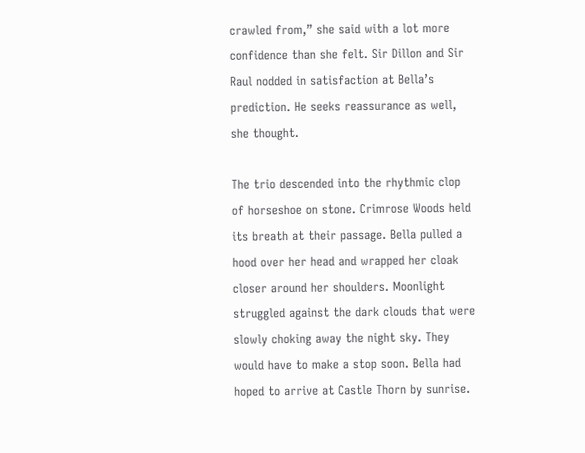crawled from,” she said with a lot more confidence than she felt. Sir Dillon and Sir Raul nodded in satisfaction at Bella’s prediction. He seeks reassurance as well, she thought.

The trio descended into the rhythmic clop of horseshoe on stone. Crimrose Woods held its breath at their passage. Bella pulled a hood over her head and wrapped her cloak closer around her shoulders. Moonlight struggled against the dark clouds that were slowly choking away the night sky. They would have to make a stop soon. Bella had hoped to arrive at Castle Thorn by sunrise.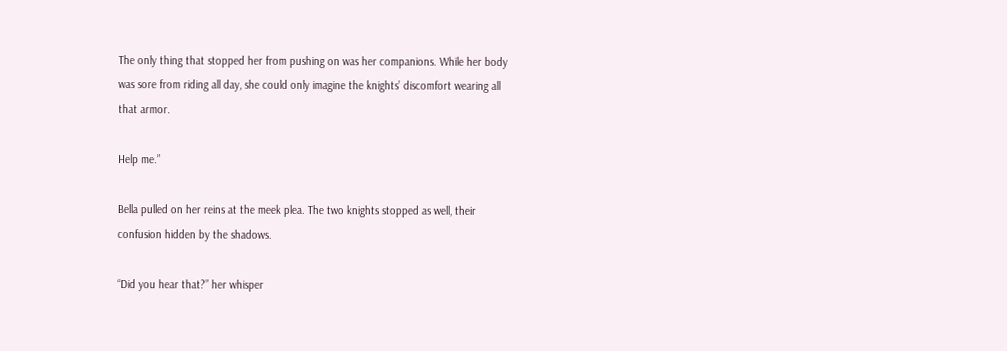The only thing that stopped her from pushing on was her companions. While her body was sore from riding all day, she could only imagine the knights’ discomfort wearing all that armor.

Help me.”

Bella pulled on her reins at the meek plea. The two knights stopped as well, their confusion hidden by the shadows.

“Did you hear that?” her whisper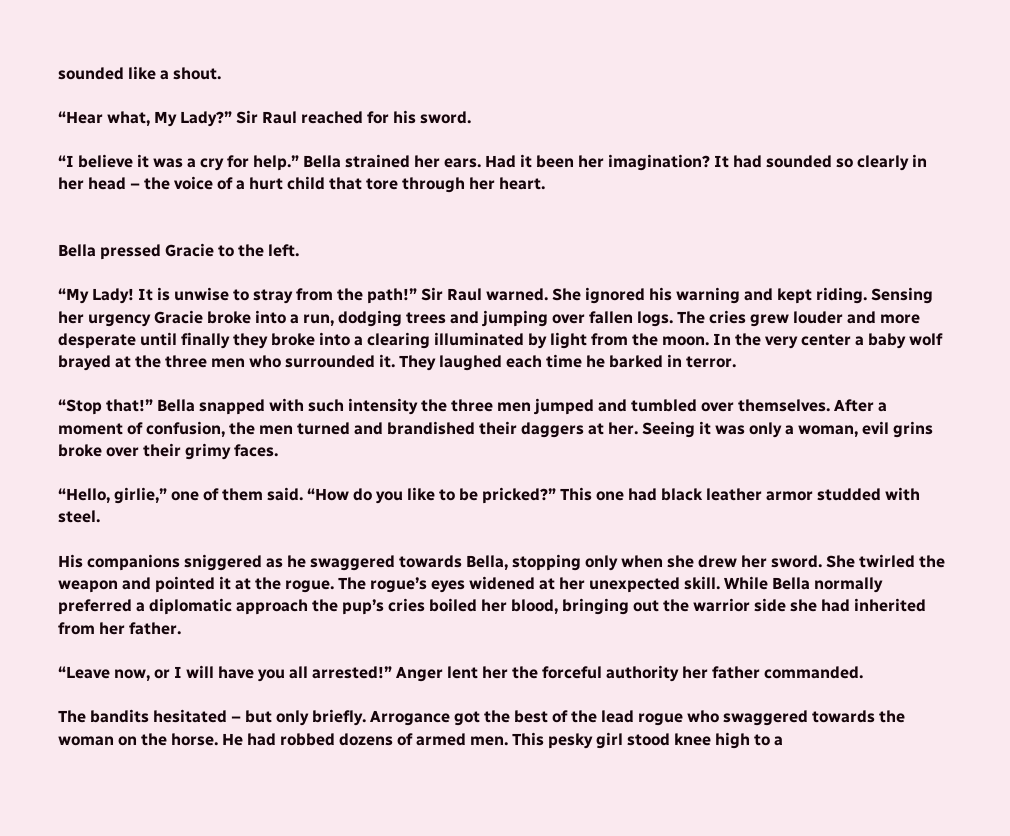sounded like a shout.

“Hear what, My Lady?” Sir Raul reached for his sword.

“I believe it was a cry for help.” Bella strained her ears. Had it been her imagination? It had sounded so clearly in her head – the voice of a hurt child that tore through her heart.


Bella pressed Gracie to the left.

“My Lady! It is unwise to stray from the path!” Sir Raul warned. She ignored his warning and kept riding. Sensing her urgency Gracie broke into a run, dodging trees and jumping over fallen logs. The cries grew louder and more desperate until finally they broke into a clearing illuminated by light from the moon. In the very center a baby wolf brayed at the three men who surrounded it. They laughed each time he barked in terror.

“Stop that!” Bella snapped with such intensity the three men jumped and tumbled over themselves. After a moment of confusion, the men turned and brandished their daggers at her. Seeing it was only a woman, evil grins broke over their grimy faces.

“Hello, girlie,” one of them said. “How do you like to be pricked?” This one had black leather armor studded with steel.

His companions sniggered as he swaggered towards Bella, stopping only when she drew her sword. She twirled the weapon and pointed it at the rogue. The rogue’s eyes widened at her unexpected skill. While Bella normally preferred a diplomatic approach the pup’s cries boiled her blood, bringing out the warrior side she had inherited from her father.

“Leave now, or I will have you all arrested!” Anger lent her the forceful authority her father commanded.

The bandits hesitated – but only briefly. Arrogance got the best of the lead rogue who swaggered towards the woman on the horse. He had robbed dozens of armed men. This pesky girl stood knee high to a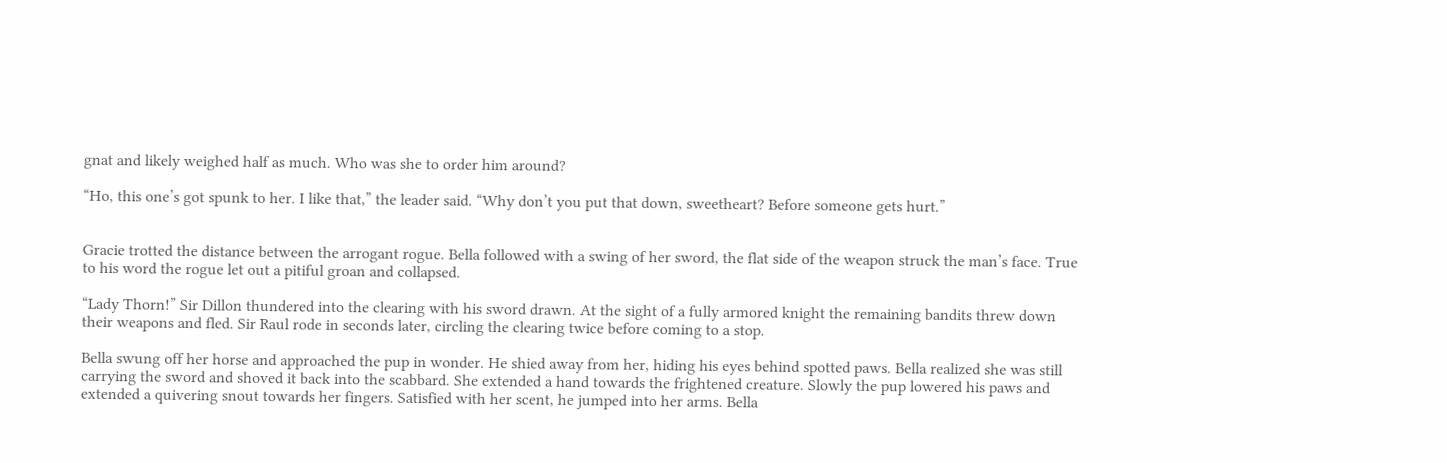gnat and likely weighed half as much. Who was she to order him around?

“Ho, this one’s got spunk to her. I like that,” the leader said. “Why don’t you put that down, sweetheart? Before someone gets hurt.”


Gracie trotted the distance between the arrogant rogue. Bella followed with a swing of her sword, the flat side of the weapon struck the man’s face. True to his word the rogue let out a pitiful groan and collapsed.

“Lady Thorn!” Sir Dillon thundered into the clearing with his sword drawn. At the sight of a fully armored knight the remaining bandits threw down their weapons and fled. Sir Raul rode in seconds later, circling the clearing twice before coming to a stop.

Bella swung off her horse and approached the pup in wonder. He shied away from her, hiding his eyes behind spotted paws. Bella realized she was still carrying the sword and shoved it back into the scabbard. She extended a hand towards the frightened creature. Slowly the pup lowered his paws and extended a quivering snout towards her fingers. Satisfied with her scent, he jumped into her arms. Bella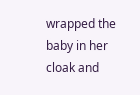wrapped the baby in her cloak and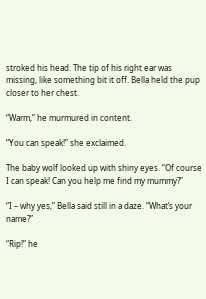stroked his head. The tip of his right ear was missing, like something bit it off. Bella held the pup closer to her chest.

“Warm,” he murmured in content.

“You can speak!” she exclaimed.

The baby wolf looked up with shiny eyes. “Of course I can speak! Can you help me find my mummy?”

“I – why yes,” Bella said still in a daze. “What’s your name?”

“Rip!” he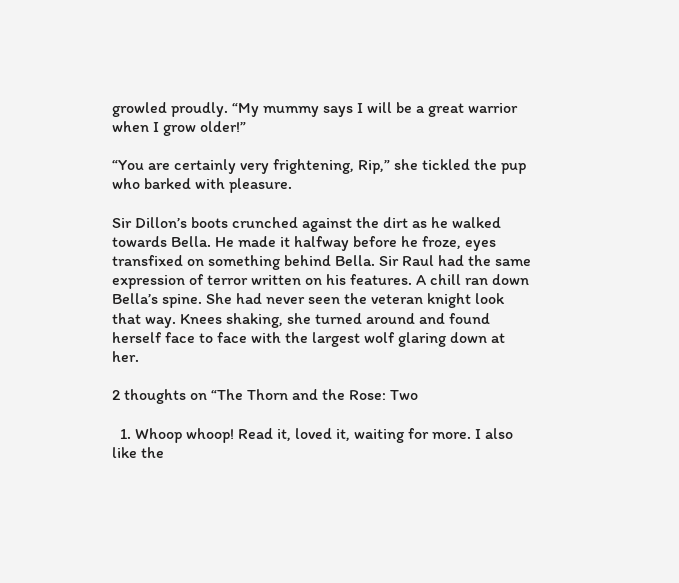growled proudly. “My mummy says I will be a great warrior when I grow older!”

“You are certainly very frightening, Rip,” she tickled the pup who barked with pleasure.

Sir Dillon’s boots crunched against the dirt as he walked towards Bella. He made it halfway before he froze, eyes transfixed on something behind Bella. Sir Raul had the same expression of terror written on his features. A chill ran down Bella’s spine. She had never seen the veteran knight look that way. Knees shaking, she turned around and found herself face to face with the largest wolf glaring down at her.

2 thoughts on “The Thorn and the Rose: Two

  1. Whoop whoop! Read it, loved it, waiting for more. I also like the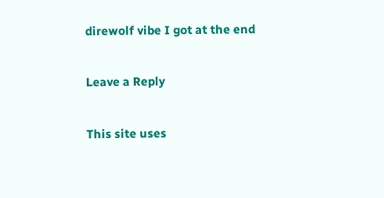direwolf vibe I got at the end

Leave a Reply

This site uses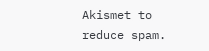Akismet to reduce spam.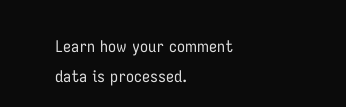Learn how your comment data is processed.